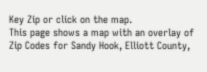Key Zip or click on the map.
This page shows a map with an overlay of Zip Codes for Sandy Hook, Elliott County,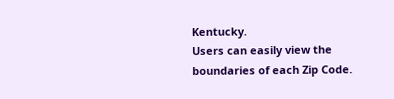Kentucky.
Users can easily view the boundaries of each Zip Code.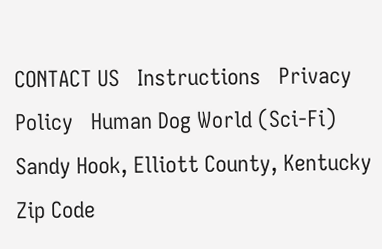CONTACT US   Instructions   Privacy Policy   Human Dog World (Sci-Fi)
Sandy Hook, Elliott County, Kentucky Zip Code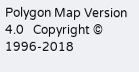Polygon Map Version 4.0   Copyright © 1996-2018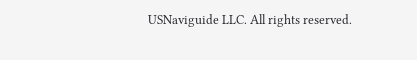USNaviguide LLC. All rights reserved.